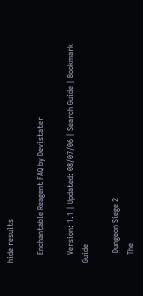hide results

    Enchantable Reagent FAQ by Devistater

    Version: 1.1 | Updated: 08/07/06 | Search Guide | Bookmark Guide

     Dungeon Siege 2
    The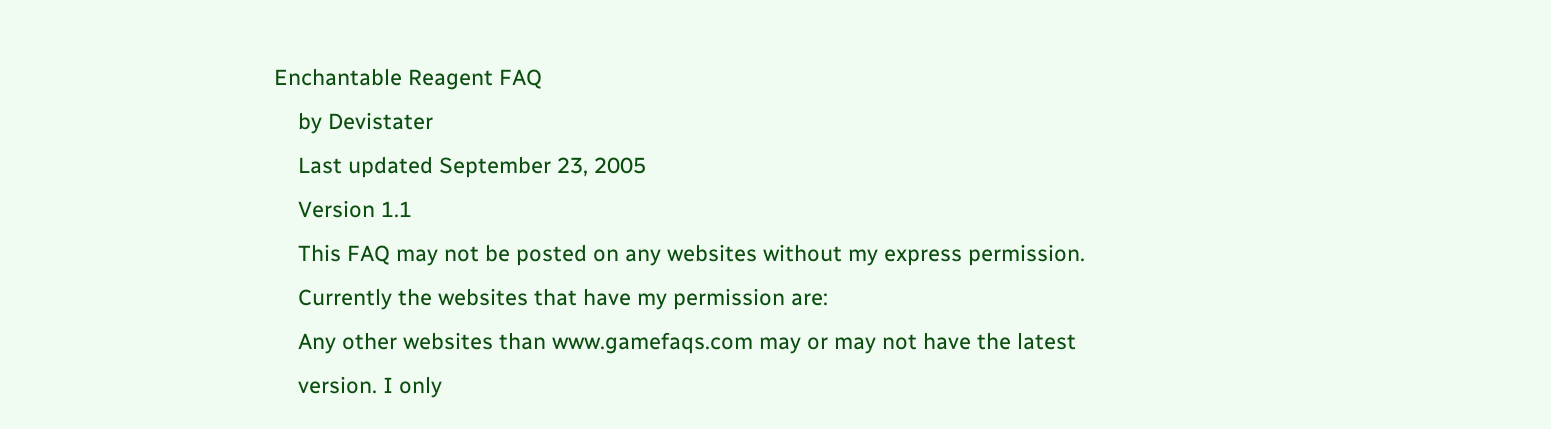Enchantable Reagent FAQ
    by Devistater
    Last updated September 23, 2005
    Version 1.1
    This FAQ may not be posted on any websites without my express permission.
    Currently the websites that have my permission are:
    Any other websites than www.gamefaqs.com may or may not have the latest
    version. I only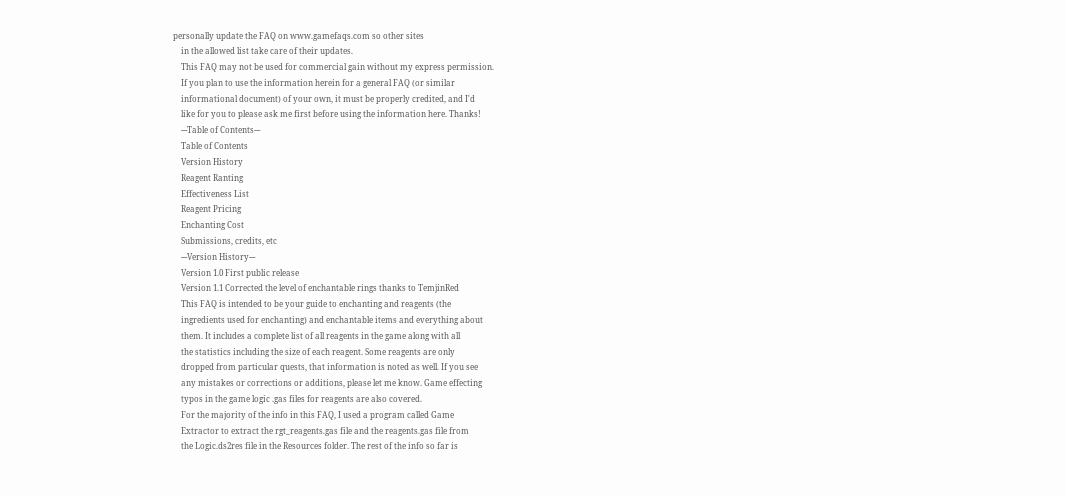personally update the FAQ on www.gamefaqs.com so other sites
    in the allowed list take care of their updates.
    This FAQ may not be used for commercial gain without my express permission.
    If you plan to use the information herein for a general FAQ (or similar
    informational document) of your own, it must be properly credited, and I'd
    like for you to please ask me first before using the information here. Thanks!
    ---Table of Contents---
    Table of Contents
    Version History
    Reagent Ranting
    Effectiveness List
    Reagent Pricing
    Enchanting Cost
    Submissions, credits, etc
    ---Version History---
    Version 1.0 First public release
    Version 1.1 Corrected the level of enchantable rings thanks to TemjinRed
    This FAQ is intended to be your guide to enchanting and reagents (the
    ingredients used for enchanting) and enchantable items and everything about
    them. It includes a complete list of all reagents in the game along with all
    the statistics including the size of each reagent. Some reagents are only
    dropped from particular quests, that information is noted as well. If you see
    any mistakes or corrections or additions, please let me know. Game effecting
    typos in the game logic .gas files for reagents are also covered.
    For the majority of the info in this FAQ, I used a program called Game
    Extractor to extract the rgt_reagents.gas file and the reagents.gas file from
    the Logic.ds2res file in the Resources folder. The rest of the info so far is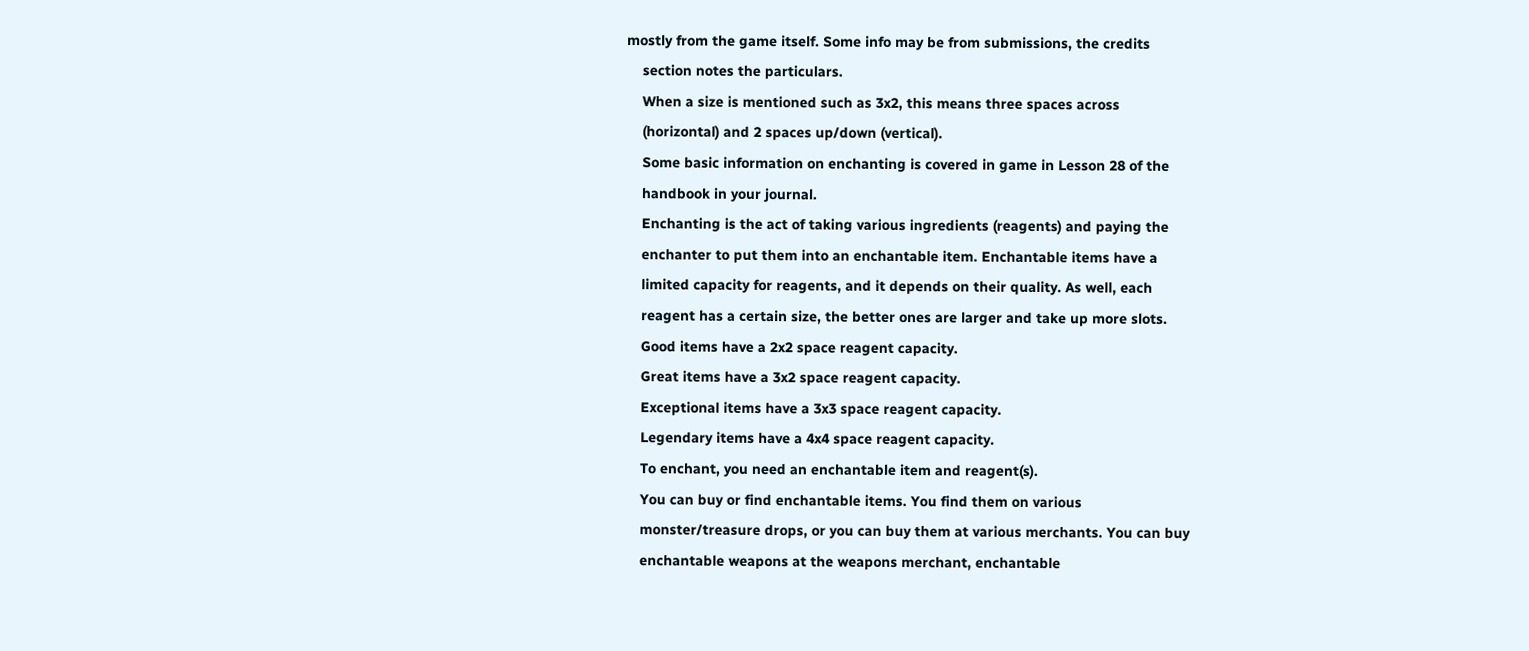mostly from the game itself. Some info may be from submissions, the credits
    section notes the particulars.
    When a size is mentioned such as 3x2, this means three spaces across
    (horizontal) and 2 spaces up/down (vertical).
    Some basic information on enchanting is covered in game in Lesson 28 of the
    handbook in your journal.
    Enchanting is the act of taking various ingredients (reagents) and paying the
    enchanter to put them into an enchantable item. Enchantable items have a
    limited capacity for reagents, and it depends on their quality. As well, each
    reagent has a certain size, the better ones are larger and take up more slots.
    Good items have a 2x2 space reagent capacity.
    Great items have a 3x2 space reagent capacity.
    Exceptional items have a 3x3 space reagent capacity.
    Legendary items have a 4x4 space reagent capacity.
    To enchant, you need an enchantable item and reagent(s).
    You can buy or find enchantable items. You find them on various
    monster/treasure drops, or you can buy them at various merchants. You can buy
    enchantable weapons at the weapons merchant, enchantable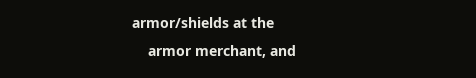armor/shields at the
    armor merchant, and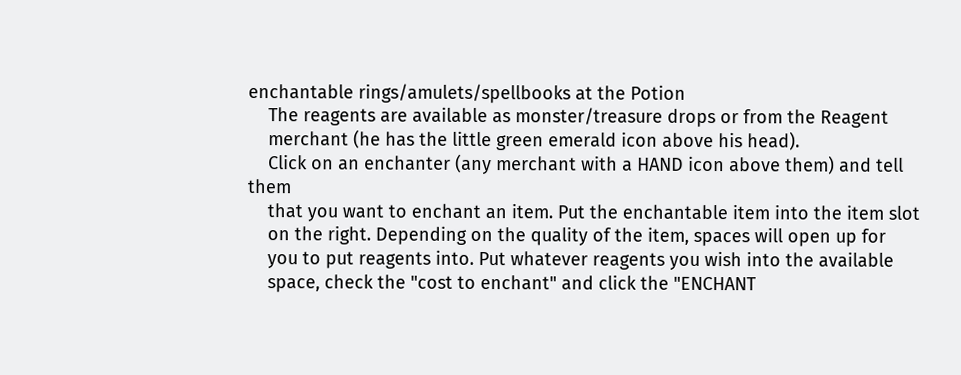enchantable rings/amulets/spellbooks at the Potion
    The reagents are available as monster/treasure drops or from the Reagent
    merchant (he has the little green emerald icon above his head).
    Click on an enchanter (any merchant with a HAND icon above them) and tell them
    that you want to enchant an item. Put the enchantable item into the item slot
    on the right. Depending on the quality of the item, spaces will open up for
    you to put reagents into. Put whatever reagents you wish into the available
    space, check the "cost to enchant" and click the "ENCHANT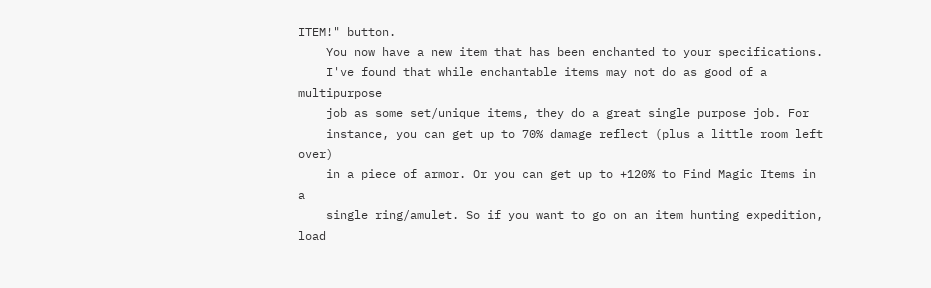ITEM!" button.
    You now have a new item that has been enchanted to your specifications.
    I've found that while enchantable items may not do as good of a multipurpose
    job as some set/unique items, they do a great single purpose job. For
    instance, you can get up to 70% damage reflect (plus a little room left over)
    in a piece of armor. Or you can get up to +120% to Find Magic Items in a
    single ring/amulet. So if you want to go on an item hunting expedition, load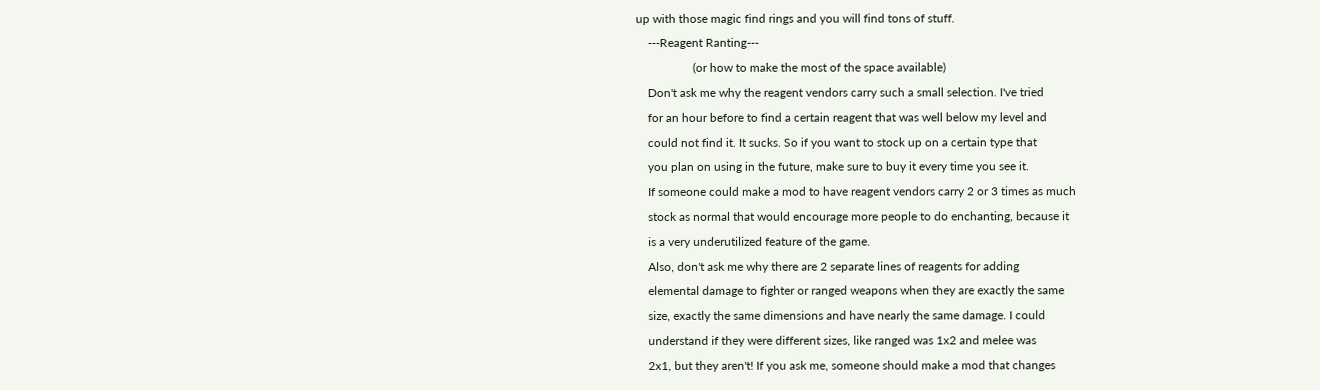up with those magic find rings and you will find tons of stuff.
    ---Reagent Ranting---
                   (or how to make the most of the space available)
    Don't ask me why the reagent vendors carry such a small selection. I've tried
    for an hour before to find a certain reagent that was well below my level and
    could not find it. It sucks. So if you want to stock up on a certain type that
    you plan on using in the future, make sure to buy it every time you see it.
    If someone could make a mod to have reagent vendors carry 2 or 3 times as much
    stock as normal that would encourage more people to do enchanting, because it
    is a very underutilized feature of the game.
    Also, don't ask me why there are 2 separate lines of reagents for adding
    elemental damage to fighter or ranged weapons when they are exactly the same
    size, exactly the same dimensions and have nearly the same damage. I could
    understand if they were different sizes, like ranged was 1x2 and melee was
    2x1, but they aren't! If you ask me, someone should make a mod that changes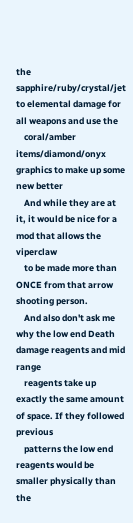the sapphire/ruby/crystal/jet to elemental damage for all weapons and use the
    coral/amber items/diamond/onyx graphics to make up some new better
    And while they are at it, it would be nice for a mod that allows the viperclaw
    to be made more than ONCE from that arrow shooting person.
    And also don't ask me why the low end Death damage reagents and mid range
    reagents take up exactly the same amount of space. If they followed previous
    patterns the low end reagents would be smaller physically than the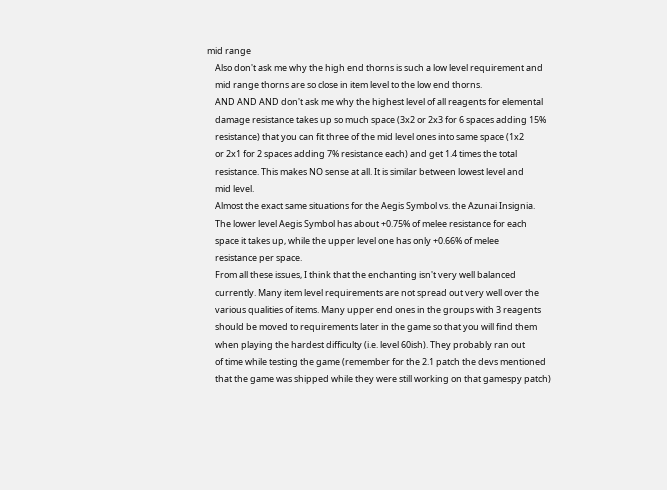mid range
    Also don't ask me why the high end thorns is such a low level requirement and
    mid range thorns are so close in item level to the low end thorns.
    AND AND AND don't ask me why the highest level of all reagents for elemental
    damage resistance takes up so much space (3x2 or 2x3 for 6 spaces adding 15%
    resistance) that you can fit three of the mid level ones into same space (1x2
    or 2x1 for 2 spaces adding 7% resistance each) and get 1.4 times the total
    resistance. This makes NO sense at all. It is similar between lowest level and
    mid level.
    Almost the exact same situations for the Aegis Symbol vs. the Azunai Insignia.
    The lower level Aegis Symbol has about +0.75% of melee resistance for each
    space it takes up, while the upper level one has only +0.66% of melee
    resistance per space.
    From all these issues, I think that the enchanting isn't very well balanced
    currently. Many item level requirements are not spread out very well over the
    various qualities of items. Many upper end ones in the groups with 3 reagents
    should be moved to requirements later in the game so that you will find them
    when playing the hardest difficulty (i.e. level 60ish). They probably ran out
    of time while testing the game (remember for the 2.1 patch the devs mentioned
    that the game was shipped while they were still working on that gamespy patch)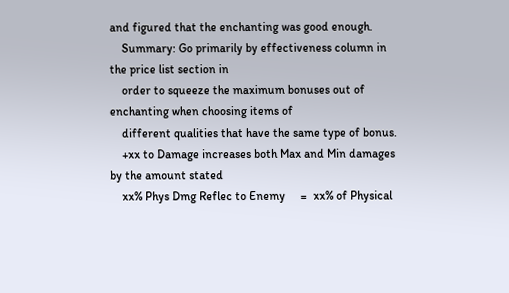and figured that the enchanting was good enough.
    Summary: Go primarily by effectiveness column in the price list section in
    order to squeeze the maximum bonuses out of enchanting when choosing items of
    different qualities that have the same type of bonus.
    +xx to Damage increases both Max and Min damages by the amount stated
    xx% Phys Dmg Reflec to Enemy     =  xx% of Physical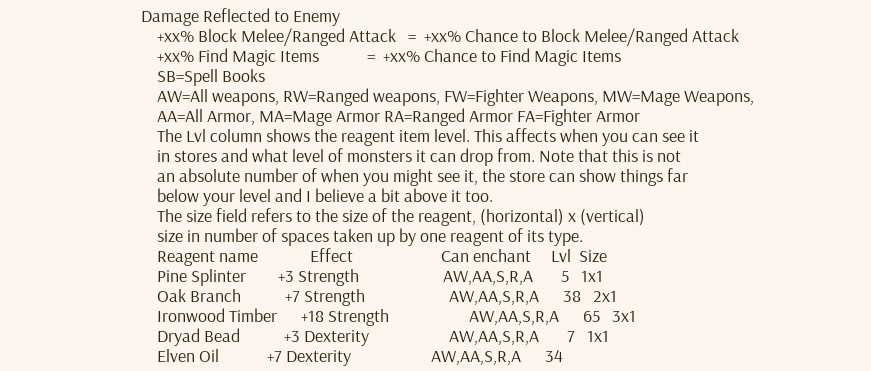Damage Reflected to Enemy
    +xx% Block Melee/Ranged Attack   =  +xx% Chance to Block Melee/Ranged Attack
    +xx% Find Magic Items            =  +xx% Chance to Find Magic Items
    SB=Spell Books
    AW=All weapons, RW=Ranged weapons, FW=Fighter Weapons, MW=Mage Weapons,
    AA=All Armor, MA=Mage Armor RA=Ranged Armor FA=Fighter Armor
    The Lvl column shows the reagent item level. This affects when you can see it
    in stores and what level of monsters it can drop from. Note that this is not
    an absolute number of when you might see it, the store can show things far
    below your level and I believe a bit above it too.
    The size field refers to the size of the reagent, (horizontal) x (vertical)
    size in number of spaces taken up by one reagent of its type.
    Reagent name             Effect                      Can enchant     Lvl  Size
    Pine Splinter        +3 Strength                     AW,AA,S,R,A       5   1x1
    Oak Branch           +7 Strength                     AW,AA,S,R,A      38   2x1
    Ironwood Timber      +18 Strength                    AW,AA,S,R,A      65   3x1
    Dryad Bead           +3 Dexterity                    AW,AA,S,R,A       7   1x1
    Elven Oil            +7 Dexterity                    AW,AA,S,R,A      34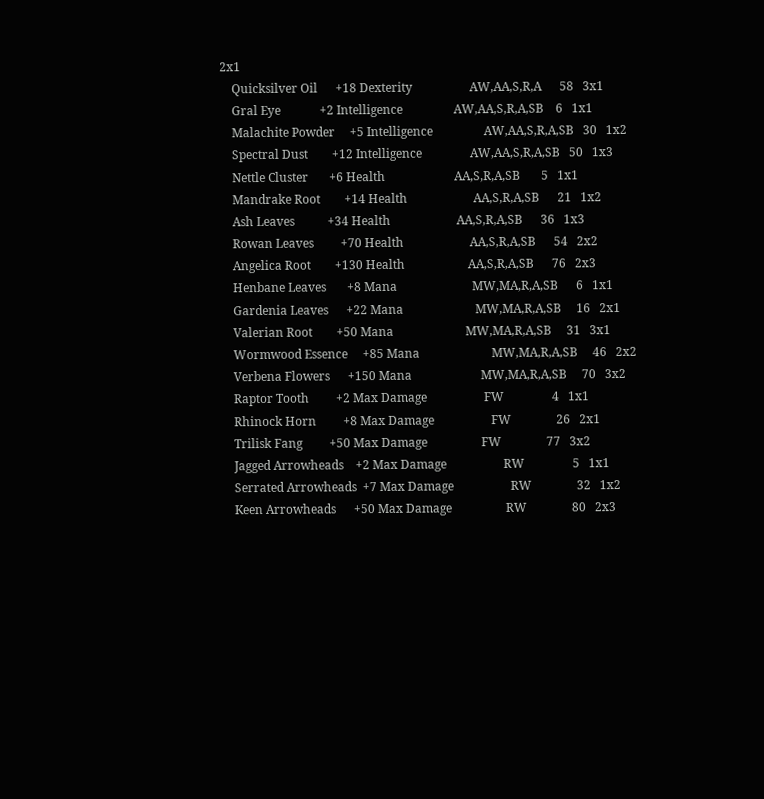2x1
    Quicksilver Oil      +18 Dexterity                   AW,AA,S,R,A      58   3x1
    Gral Eye             +2 Intelligence                 AW,AA,S,R,A,SB    6   1x1
    Malachite Powder     +5 Intelligence                 AW,AA,S,R,A,SB   30   1x2
    Spectral Dust        +12 Intelligence                AW,AA,S,R,A,SB   50   1x3
    Nettle Cluster       +6 Health                       AA,S,R,A,SB       5   1x1
    Mandrake Root        +14 Health                      AA,S,R,A,SB      21   1x2
    Ash Leaves           +34 Health                      AA,S,R,A,SB      36   1x3
    Rowan Leaves         +70 Health                      AA,S,R,A,SB      54   2x2
    Angelica Root        +130 Health                     AA,S,R,A,SB      76   2x3
    Henbane Leaves       +8 Mana                         MW,MA,R,A,SB      6   1x1
    Gardenia Leaves      +22 Mana                        MW,MA,R,A,SB     16   2x1
    Valerian Root        +50 Mana                        MW,MA,R,A,SB     31   3x1
    Wormwood Essence     +85 Mana                        MW,MA,R,A,SB     46   2x2
    Verbena Flowers      +150 Mana                       MW,MA,R,A,SB     70   3x2
    Raptor Tooth         +2 Max Damage                   FW                4   1x1
    Rhinock Horn         +8 Max Damage                   FW               26   2x1
    Trilisk Fang         +50 Max Damage                  FW               77   3x2
    Jagged Arrowheads    +2 Max Damage                   RW                5   1x1
    Serrated Arrowheads  +7 Max Damage                   RW               32   1x2
    Keen Arrowheads      +50 Max Damage                  RW               80   2x3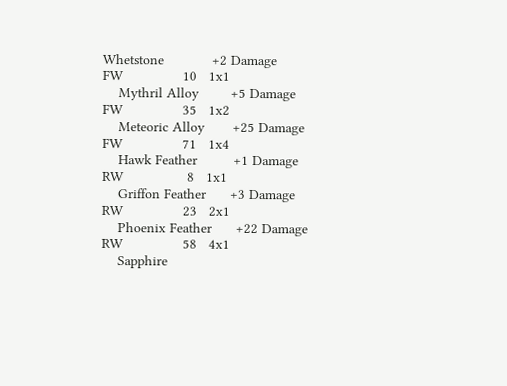Whetstone            +2 Damage                       FW               10   1x1
    Mythril Alloy        +5 Damage                       FW               35   1x2
    Meteoric Alloy       +25 Damage                      FW               71   1x4
    Hawk Feather         +1 Damage                       RW                8   1x1
    Griffon Feather      +3 Damage                       RW               23   2x1
    Phoenix Feather      +22 Damage                      RW               58   4x1
    Sapphire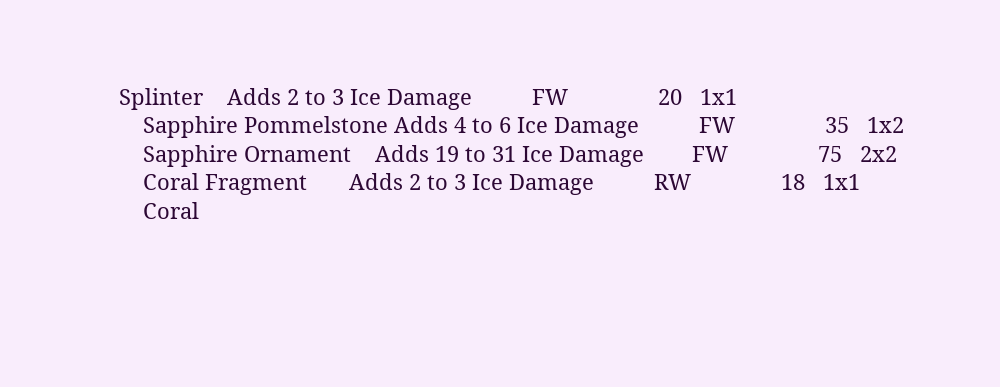Splinter    Adds 2 to 3 Ice Damage          FW               20   1x1
    Sapphire Pommelstone Adds 4 to 6 Ice Damage          FW               35   1x2
    Sapphire Ornament    Adds 19 to 31 Ice Damage        FW               75   2x2
    Coral Fragment       Adds 2 to 3 Ice Damage          RW               18   1x1
    Coral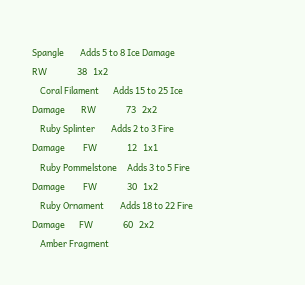Spangle        Adds 5 to 8 Ice Damage          RW               38   1x2
    Coral Filament       Adds 15 to 25 Ice Damage        RW               73   2x2
    Ruby Splinter        Adds 2 to 3 Fire Damage         FW               12   1x1
    Ruby Pommelstone     Adds 3 to 5 Fire Damage         FW               30   1x2
    Ruby Ornament        Adds 18 to 22 Fire Damage       FW               60   2x2
    Amber Fragment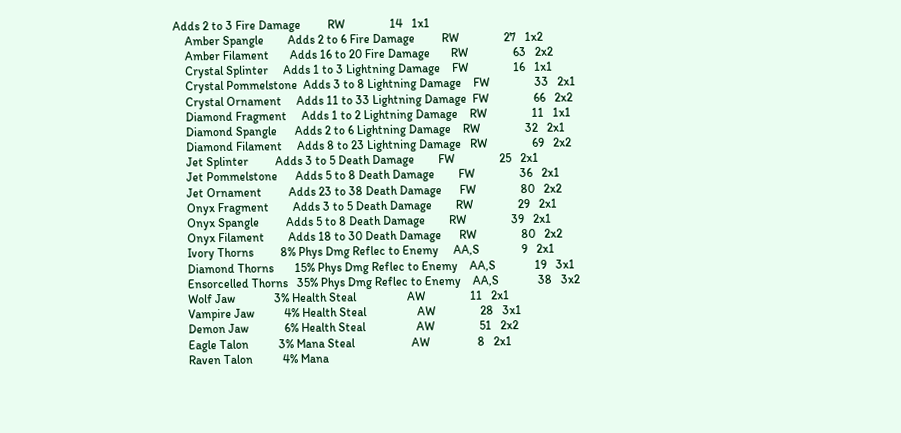Adds 2 to 3 Fire Damage         RW               14   1x1
    Amber Spangle        Adds 2 to 6 Fire Damage         RW               27   1x2
    Amber Filament       Adds 16 to 20 Fire Damage       RW               63   2x2
    Crystal Splinter     Adds 1 to 3 Lightning Damage    FW               16   1x1
    Crystal Pommelstone  Adds 3 to 8 Lightning Damage    FW               33   2x1
    Crystal Ornament     Adds 11 to 33 Lightning Damage  FW               66   2x2
    Diamond Fragment     Adds 1 to 2 Lightning Damage    RW               11   1x1
    Diamond Spangle      Adds 2 to 6 Lightning Damage    RW               32   2x1
    Diamond Filament     Adds 8 to 23 Lightning Damage   RW               69   2x2
    Jet Splinter         Adds 3 to 5 Death Damage        FW               25   2x1
    Jet Pommelstone      Adds 5 to 8 Death Damage        FW               36   2x1
    Jet Ornament         Adds 23 to 38 Death Damage      FW               80   2x2
    Onyx Fragment        Adds 3 to 5 Death Damage        RW               29   2x1
    Onyx Spangle         Adds 5 to 8 Death Damage        RW               39   2x1
    Onyx Filament        Adds 18 to 30 Death Damage      RW               80   2x2
    Ivory Thorns         8% Phys Dmg Reflec to Enemy     AA,S              9   2x1
    Diamond Thorns       15% Phys Dmg Reflec to Enemy    AA,S             19   3x1
    Ensorcelled Thorns   35% Phys Dmg Reflec to Enemy    AA,S             38   3x2
    Wolf Jaw             3% Health Steal                 AW               11   2x1
    Vampire Jaw          4% Health Steal                 AW               28   3x1
    Demon Jaw            6% Health Steal                 AW               51   2x2
    Eagle Talon          3% Mana Steal                   AW                8   2x1
    Raven Talon          4% Mana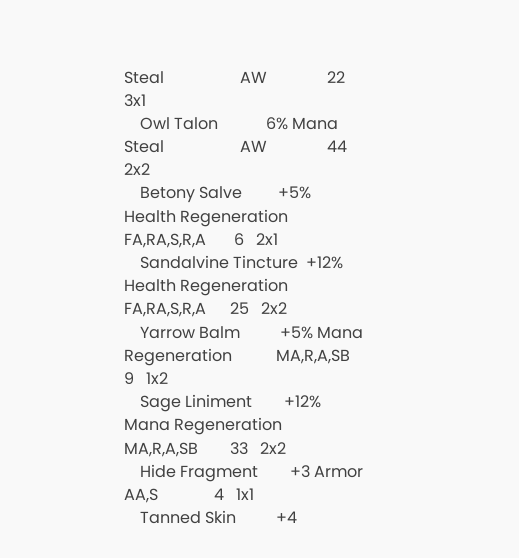Steal                   AW               22   3x1
    Owl Talon            6% Mana Steal                   AW               44   2x2
    Betony Salve         +5% Health Regeneration         FA,RA,S,R,A       6   2x1
    Sandalvine Tincture  +12% Health Regeneration        FA,RA,S,R,A      25   2x2
    Yarrow Balm          +5% Mana Regeneration           MA,R,A,SB         9   1x2
    Sage Liniment        +12% Mana Regeneration          MA,R,A,SB        33   2x2
    Hide Fragment        +3 Armor                        AA,S              4   1x1
    Tanned Skin          +4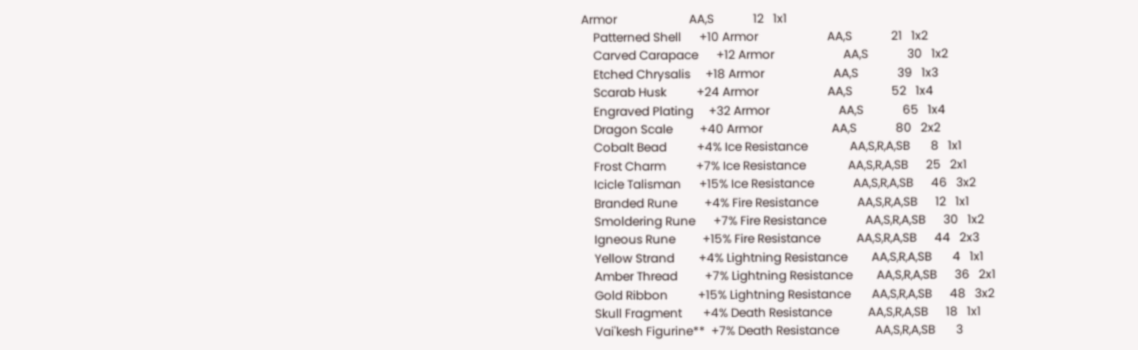Armor                        AA,S             12   1x1
    Patterned Shell      +10 Armor                       AA,S             21   1x2
    Carved Carapace      +12 Armor                       AA,S             30   1x2
    Etched Chrysalis     +18 Armor                       AA,S             39   1x3
    Scarab Husk          +24 Armor                       AA,S             52   1x4
    Engraved Plating     +32 Armor                       AA,S             65   1x4
    Dragon Scale         +40 Armor                       AA,S             80   2x2
    Cobalt Bead          +4% Ice Resistance              AA,S,R,A,SB       8   1x1
    Frost Charm          +7% Ice Resistance              AA,S,R,A,SB      25   2x1
    Icicle Talisman      +15% Ice Resistance             AA,S,R,A,SB      46   3x2
    Branded Rune         +4% Fire Resistance             AA,S,R,A,SB      12   1x1
    Smoldering Rune      +7% Fire Resistance             AA,S,R,A,SB      30   1x2
    Igneous Rune         +15% Fire Resistance            AA,S,R,A,SB      44   2x3
    Yellow Strand        +4% Lightning Resistance        AA,S,R,A,SB       4   1x1
    Amber Thread         +7% Lightning Resistance        AA,S,R,A,SB      36   2x1
    Gold Ribbon          +15% Lightning Resistance       AA,S,R,A,SB      48   3x2
    Skull Fragment       +4% Death Resistance            AA,S,R,A,SB      18   1x1
    Vai'kesh Figurine**  +7% Death Resistance            AA,S,R,A,SB       3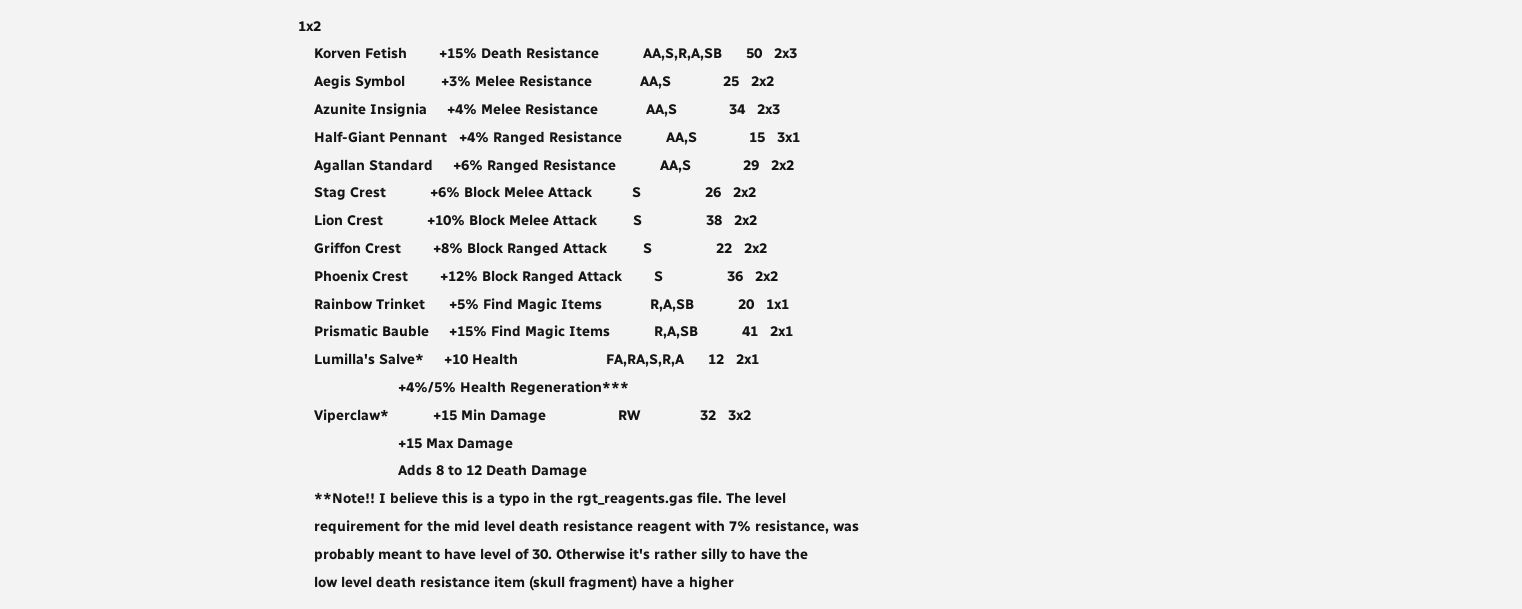1x2
    Korven Fetish        +15% Death Resistance           AA,S,R,A,SB      50   2x3
    Aegis Symbol         +3% Melee Resistance            AA,S             25   2x2
    Azunite Insignia     +4% Melee Resistance            AA,S             34   2x3
    Half-Giant Pennant   +4% Ranged Resistance           AA,S             15   3x1
    Agallan Standard     +6% Ranged Resistance           AA,S             29   2x2
    Stag Crest           +6% Block Melee Attack          S                26   2x2
    Lion Crest           +10% Block Melee Attack         S                38   2x2
    Griffon Crest        +8% Block Ranged Attack         S                22   2x2
    Phoenix Crest        +12% Block Ranged Attack        S                36   2x2
    Rainbow Trinket      +5% Find Magic Items            R,A,SB           20   1x1
    Prismatic Bauble     +15% Find Magic Items           R,A,SB           41   2x1
    Lumilla's Salve*     +10 Health                      FA,RA,S,R,A      12   2x1
                         +4%/5% Health Regeneration***
    Viperclaw*           +15 Min Damage                  RW               32   3x2
                         +15 Max Damage
                         Adds 8 to 12 Death Damage
    **Note!! I believe this is a typo in the rgt_reagents.gas file. The level
    requirement for the mid level death resistance reagent with 7% resistance, was
    probably meant to have level of 30. Otherwise it's rather silly to have the
    low level death resistance item (skull fragment) have a higher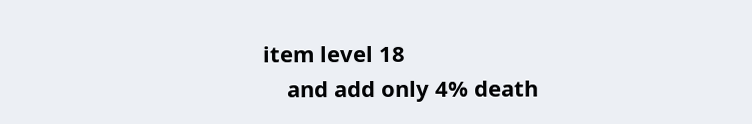item level 18
    and add only 4% death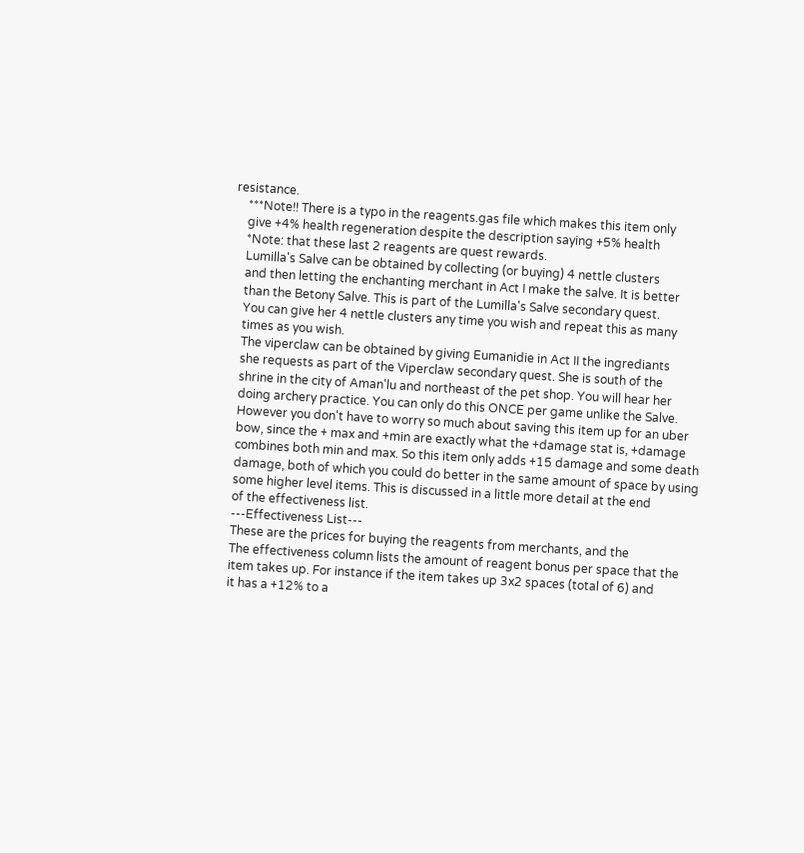resistance.
    ***Note!! There is a typo in the reagents.gas file which makes this item only
    give +4% health regeneration despite the description saying +5% health
    *Note: that these last 2 reagents are quest rewards.
    Lumilla's Salve can be obtained by collecting (or buying) 4 nettle clusters
    and then letting the enchanting merchant in Act I make the salve. It is better
    than the Betony Salve. This is part of the Lumilla's Salve secondary quest.
    You can give her 4 nettle clusters any time you wish and repeat this as many
    times as you wish.
    The viperclaw can be obtained by giving Eumanidie in Act II the ingrediants
    she requests as part of the Viperclaw secondary quest. She is south of the
    shrine in the city of Aman'lu and northeast of the pet shop. You will hear her
    doing archery practice. You can only do this ONCE per game unlike the Salve.
    However you don't have to worry so much about saving this item up for an uber
    bow, since the + max and +min are exactly what the +damage stat is, +damage
    combines both min and max. So this item only adds +15 damage and some death
    damage, both of which you could do better in the same amount of space by using
    some higher level items. This is discussed in a little more detail at the end
    of the effectiveness list.
    ---Effectiveness List---
    These are the prices for buying the reagents from merchants, and the
    The effectiveness column lists the amount of reagent bonus per space that the
    item takes up. For instance if the item takes up 3x2 spaces (total of 6) and
    it has a +12% to a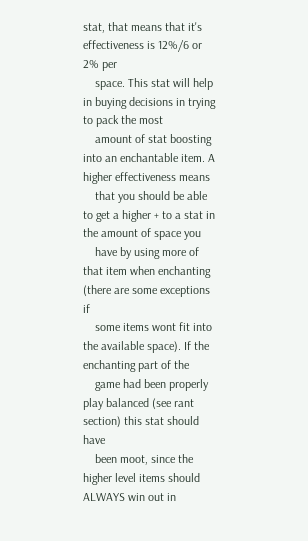stat, that means that it's effectiveness is 12%/6 or 2% per
    space. This stat will help in buying decisions in trying to pack the most
    amount of stat boosting into an enchantable item. A higher effectiveness means
    that you should be able to get a higher + to a stat in the amount of space you
    have by using more of that item when enchanting (there are some exceptions if
    some items wont fit into the available space). If the enchanting part of the
    game had been properly play balanced (see rant section) this stat should have
    been moot, since the higher level items should ALWAYS win out in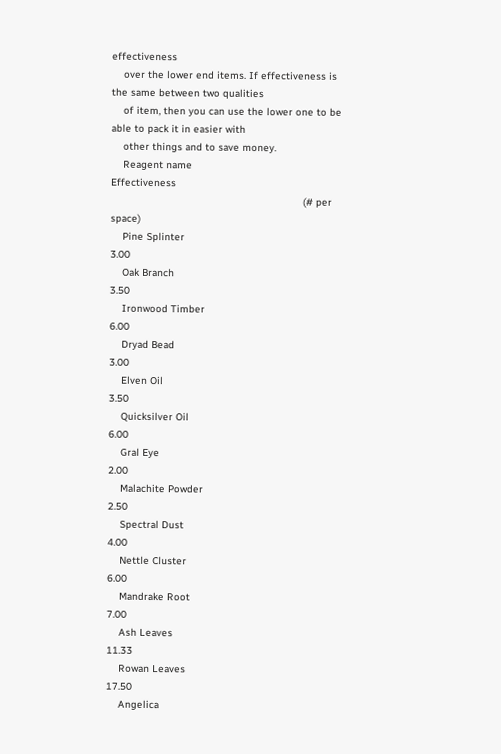effectiveness
    over the lower end items. If effectiveness is the same between two qualities
    of item, then you can use the lower one to be able to pack it in easier with
    other things and to save money.
    Reagent name                                              Effectiveness
                                                                (# per space)
    Pine Splinter                                                   3.00
    Oak Branch                                                      3.50
    Ironwood Timber                                                 6.00
    Dryad Bead                                                      3.00
    Elven Oil                                                       3.50
    Quicksilver Oil                                                 6.00
    Gral Eye                                                        2.00
    Malachite Powder                                                2.50
    Spectral Dust                                                   4.00
    Nettle Cluster                                                  6.00
    Mandrake Root                                                   7.00
    Ash Leaves                                                     11.33
    Rowan Leaves                                                   17.50
    Angelica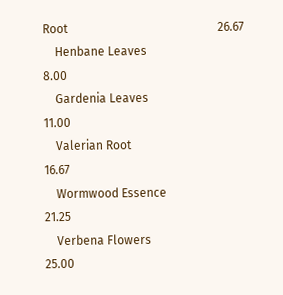Root                                                  26.67
    Henbane Leaves                                                  8.00
    Gardenia Leaves                                                11.00
    Valerian Root                                                  16.67
    Wormwood Essence                                               21.25
    Verbena Flowers                                                25.00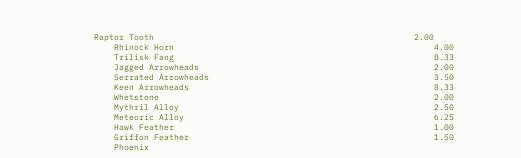Raptor Tooth                                                    2.00
    Rhinock Horn                                                    4.00
    Trilisk Fang                                                    8.33
    Jagged Arrowheads                                               2.00
    Serrated Arrowheads                                             3.50
    Keen Arrowheads                                                 8.33
    Whetstone                                                       2.00
    Mythril Alloy                                                   2.50
    Meteoric Alloy                                                  6.25
    Hawk Feather                                                    1.00
    Griffon Feather                                                 1.50
    Phoenix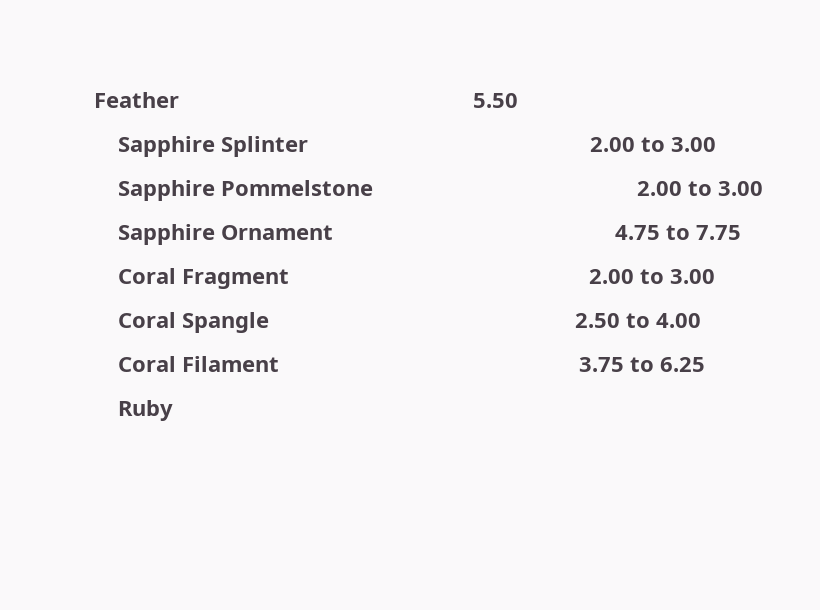Feather                                                 5.50
    Sapphire Splinter                                               2.00 to 3.00
    Sapphire Pommelstone                                            2.00 to 3.00
    Sapphire Ornament                                               4.75 to 7.75
    Coral Fragment                                                  2.00 to 3.00
    Coral Spangle                                                   2.50 to 4.00
    Coral Filament                                                  3.75 to 6.25
    Ruby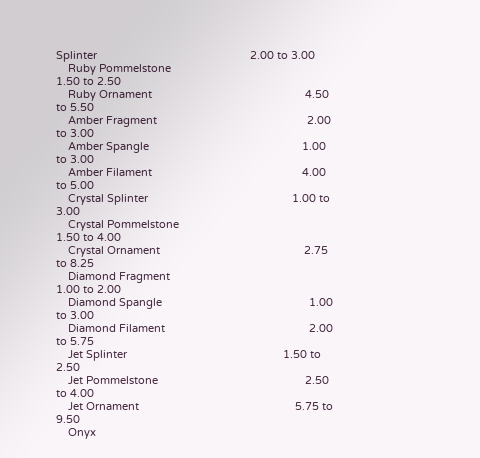Splinter                                                   2.00 to 3.00
    Ruby Pommelstone                                                1.50 to 2.50
    Ruby Ornament                                                   4.50 to 5.50
    Amber Fragment                                                  2.00 to 3.00
    Amber Spangle                                                   1.00 to 3.00
    Amber Filament                                                  4.00 to 5.00
    Crystal Splinter                                                1.00 to 3.00
    Crystal Pommelstone                                             1.50 to 4.00
    Crystal Ornament                                                2.75 to 8.25
    Diamond Fragment                                                1.00 to 2.00
    Diamond Spangle                                                 1.00 to 3.00
    Diamond Filament                                                2.00 to 5.75
    Jet Splinter                                                    1.50 to 2.50
    Jet Pommelstone                                                 2.50 to 4.00
    Jet Ornament                                                    5.75 to 9.50
    Onyx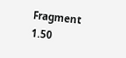Fragment                                                   1.50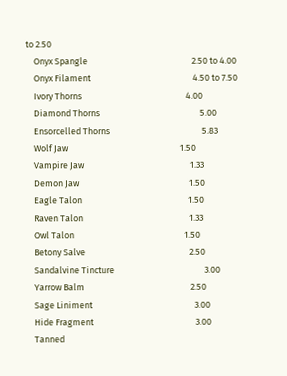to 2.50
    Onyx Spangle                                                    2.50 to 4.00
    Onyx Filament                                                   4.50 to 7.50
    Ivory Thorns                                                    4.00
    Diamond Thorns                                                  5.00
    Ensorcelled Thorns                                              5.83
    Wolf Jaw                                                        1.50
    Vampire Jaw                                                     1.33
    Demon Jaw                                                       1.50
    Eagle Talon                                                     1.50
    Raven Talon                                                     1.33
    Owl Talon                                                       1.50
    Betony Salve                                                    2.50
    Sandalvine Tincture                                             3.00
    Yarrow Balm                                                     2.50
    Sage Liniment                                                   3.00
    Hide Fragment                                                   3.00
    Tanned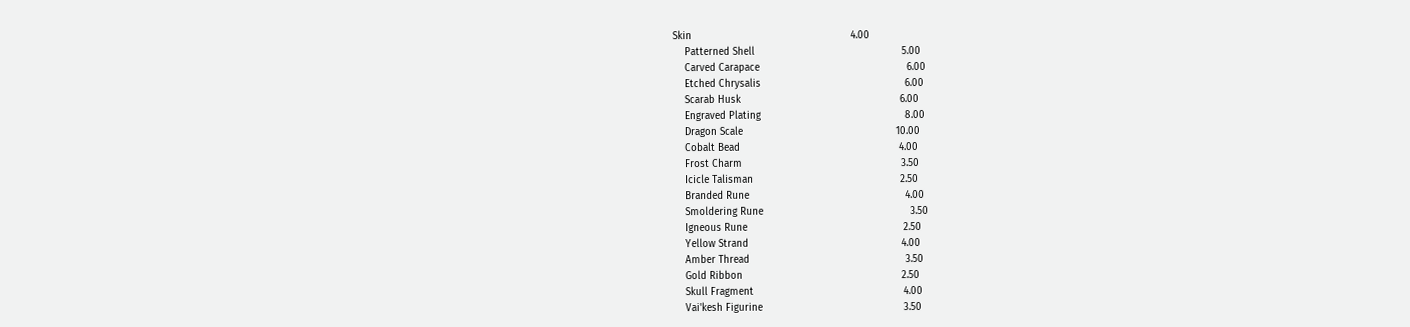Skin                                                     4.00
    Patterned Shell                                                 5.00
    Carved Carapace                                                 6.00
    Etched Chrysalis                                                6.00
    Scarab Husk                                                     6.00
    Engraved Plating                                                8.00
    Dragon Scale                                                   10.00
    Cobalt Bead                                                     4.00
    Frost Charm                                                     3.50
    Icicle Talisman                                                 2.50
    Branded Rune                                                    4.00
    Smoldering Rune                                                 3.50
    Igneous Rune                                                    2.50
    Yellow Strand                                                   4.00
    Amber Thread                                                    3.50
    Gold Ribbon                                                     2.50
    Skull Fragment                                                  4.00
    Vai'kesh Figurine                                               3.50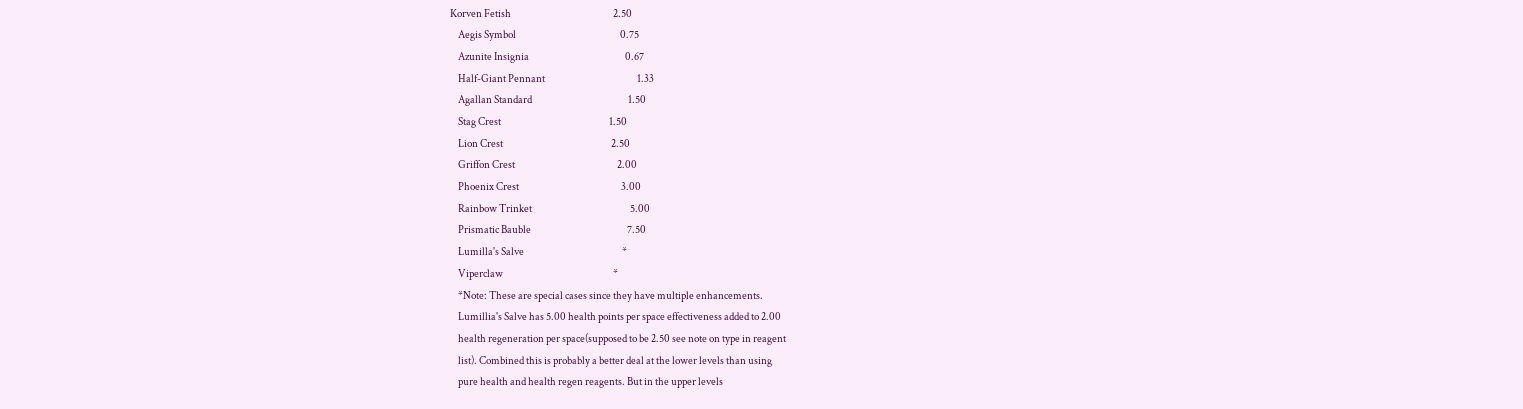Korven Fetish                                                   2.50
    Aegis Symbol                                                    0.75
    Azunite Insignia                                                0.67
    Half-Giant Pennant                                              1.33
    Agallan Standard                                                1.50
    Stag Crest                                                      1.50
    Lion Crest                                                      2.50
    Griffon Crest                                                   2.00
    Phoenix Crest                                                   3.00
    Rainbow Trinket                                                 5.00
    Prismatic Bauble                                                7.50
    Lumilla's Salve                                                 *
    Viperclaw                                                       *
    *Note: These are special cases since they have multiple enhancements.
    Lumillia's Salve has 5.00 health points per space effectiveness added to 2.00
    health regeneration per space(supposed to be 2.50 see note on type in reagent
    list). Combined this is probably a better deal at the lower levels than using
    pure health and health regen reagents. But in the upper levels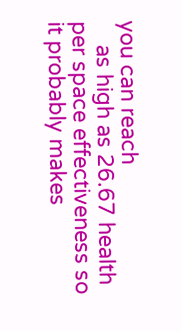you can reach
    as high as 26.67 health per space effectiveness so it probably makes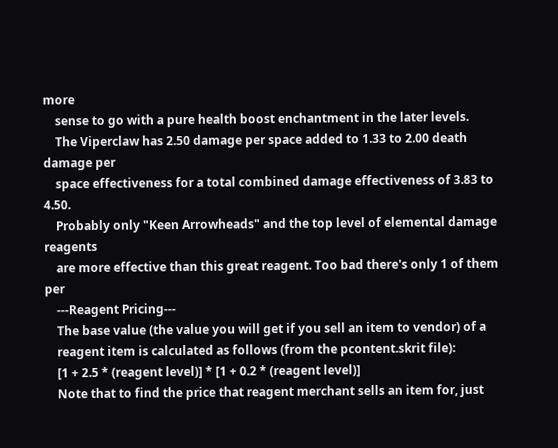more
    sense to go with a pure health boost enchantment in the later levels.
    The Viperclaw has 2.50 damage per space added to 1.33 to 2.00 death damage per
    space effectiveness for a total combined damage effectiveness of 3.83 to 4.50.
    Probably only "Keen Arrowheads" and the top level of elemental damage reagents
    are more effective than this great reagent. Too bad there's only 1 of them per
    ---Reagent Pricing---
    The base value (the value you will get if you sell an item to vendor) of a
    reagent item is calculated as follows (from the pcontent.skrit file):
    [1 + 2.5 * (reagent level)] * [1 + 0.2 * (reagent level)]
    Note that to find the price that reagent merchant sells an item for, just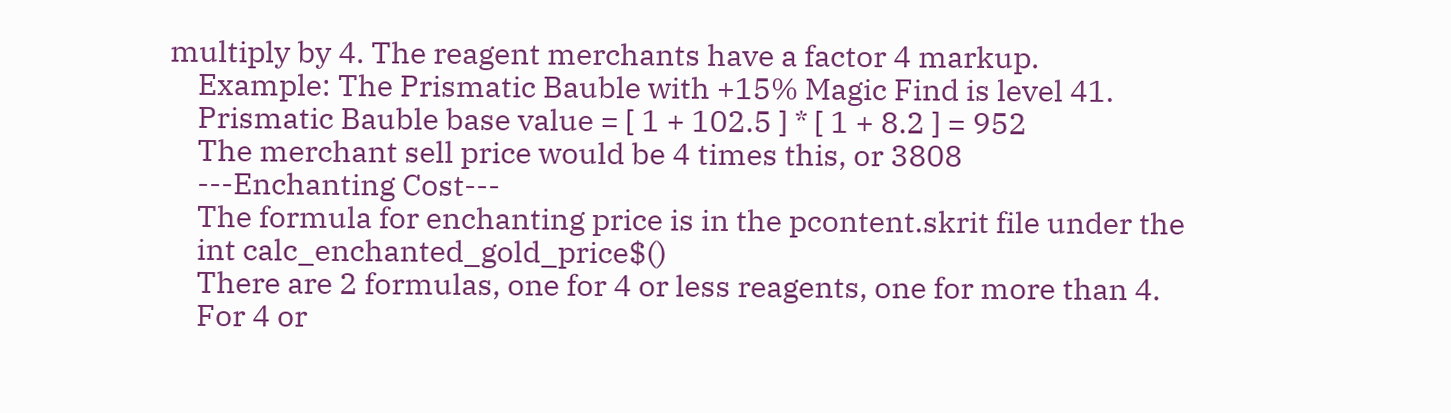multiply by 4. The reagent merchants have a factor 4 markup.
    Example: The Prismatic Bauble with +15% Magic Find is level 41.
    Prismatic Bauble base value = [ 1 + 102.5 ] * [ 1 + 8.2 ] = 952
    The merchant sell price would be 4 times this, or 3808
    ---Enchanting Cost---
    The formula for enchanting price is in the pcontent.skrit file under the
    int calc_enchanted_gold_price$()
    There are 2 formulas, one for 4 or less reagents, one for more than 4.
    For 4 or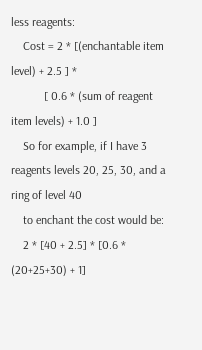less reagents:
    Cost = 2 * [(enchantable item level) + 2.5 ] *
           [ 0.6 * (sum of reagent item levels) + 1.0 ]
    So for example, if I have 3 reagents levels 20, 25, 30, and a ring of level 40
    to enchant the cost would be:
    2 * [40 + 2.5] * [0.6 * (20+25+30) + 1]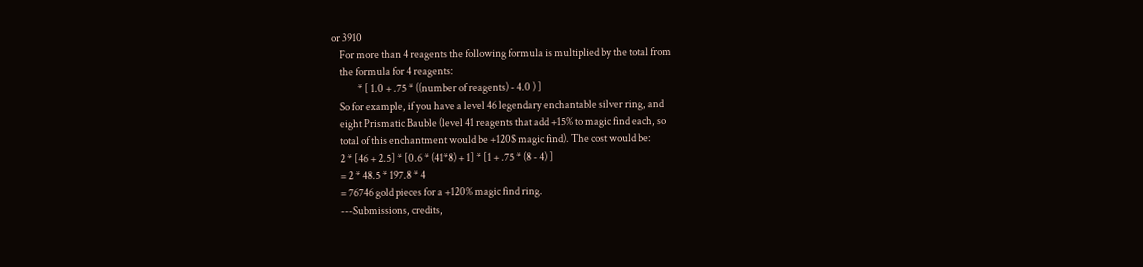or 3910
    For more than 4 reagents the following formula is multiplied by the total from
    the formula for 4 reagents:
             * [ 1.0 + .75 * ((number of reagents) - 4.0 ) ]
    So for example, if you have a level 46 legendary enchantable silver ring, and
    eight Prismatic Bauble (level 41 reagents that add +15% to magic find each, so
    total of this enchantment would be +120$ magic find). The cost would be:
    2 * [46 + 2.5] * [0.6 * (41*8) + 1] * [1 + .75 * (8 - 4) ]
    = 2 * 48.5 * 197.8 * 4
    = 76746 gold pieces for a +120% magic find ring.
    ---Submissions, credits,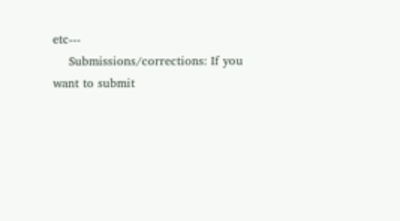etc---
    Submissions/corrections: If you want to submit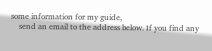some information for my guide,
    send an email to the address below. If you find any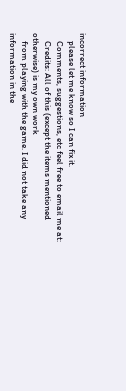incorrect information
    please let me know so I can fix it.
    Comments, suggestions, etc feel free to email me at:
    Credits: All of this (except the items mentioned otherwise) is my own work
    from playing with the game. I did not take any information in the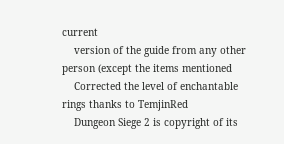current
    version of the guide from any other person (except the items mentioned
    Corrected the level of enchantable rings thanks to TemjinRed
    Dungeon Siege 2 is copyright of its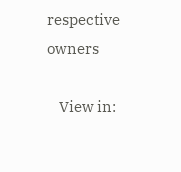respective owners

    View in: